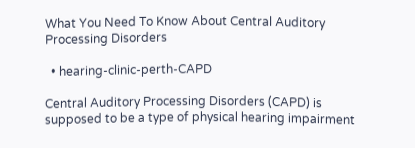What You Need To Know About Central Auditory Processing Disorders

  • hearing-clinic-perth-CAPD

Central Auditory Processing Disorders (CAPD) is supposed to be a type of physical hearing impairment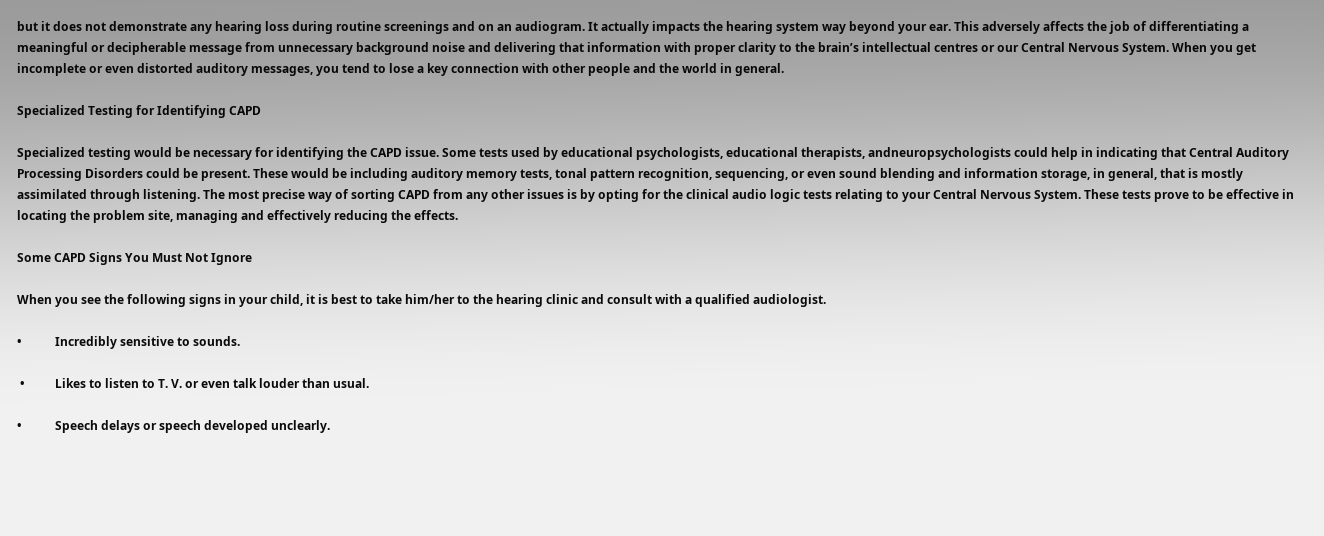but it does not demonstrate any hearing loss during routine screenings and on an audiogram. It actually impacts the hearing system way beyond your ear. This adversely affects the job of differentiating a meaningful or decipherable message from unnecessary background noise and delivering that information with proper clarity to the brain’s intellectual centres or our Central Nervous System. When you get incomplete or even distorted auditory messages, you tend to lose a key connection with other people and the world in general.

Specialized Testing for Identifying CAPD

Specialized testing would be necessary for identifying the CAPD issue. Some tests used by educational psychologists, educational therapists, andneuropsychologists could help in indicating that Central Auditory Processing Disorders could be present. These would be including auditory memory tests, tonal pattern recognition, sequencing, or even sound blending and information storage, in general, that is mostly assimilated through listening. The most precise way of sorting CAPD from any other issues is by opting for the clinical audio logic tests relating to your Central Nervous System. These tests prove to be effective in locating the problem site, managing and effectively reducing the effects.

Some CAPD Signs You Must Not Ignore

When you see the following signs in your child, it is best to take him/her to the hearing clinic and consult with a qualified audiologist.

•           Incredibly sensitive to sounds.

 •          Likes to listen to T. V. or even talk louder than usual.

•           Speech delays or speech developed unclearly.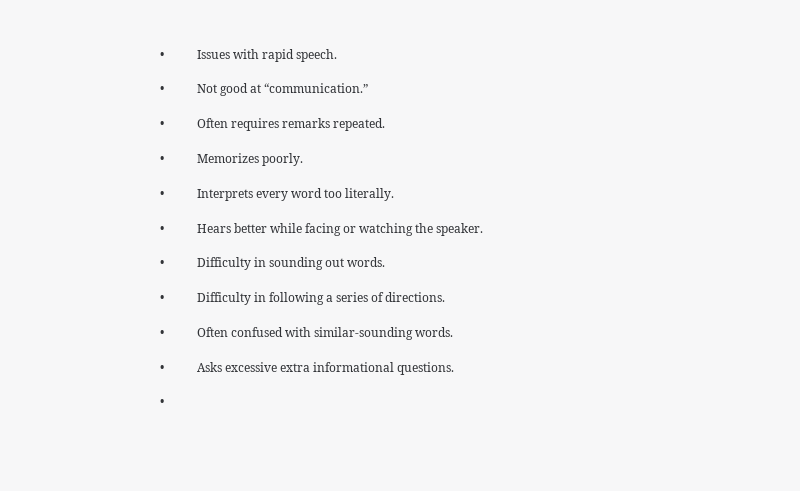•           Issues with rapid speech.

•           Not good at “communication.”

•           Often requires remarks repeated.

•           Memorizes poorly.

•           Interprets every word too literally.

•           Hears better while facing or watching the speaker.

•           Difficulty in sounding out words.

•           Difficulty in following a series of directions.

•           Often confused with similar-sounding words.

•           Asks excessive extra informational questions.

•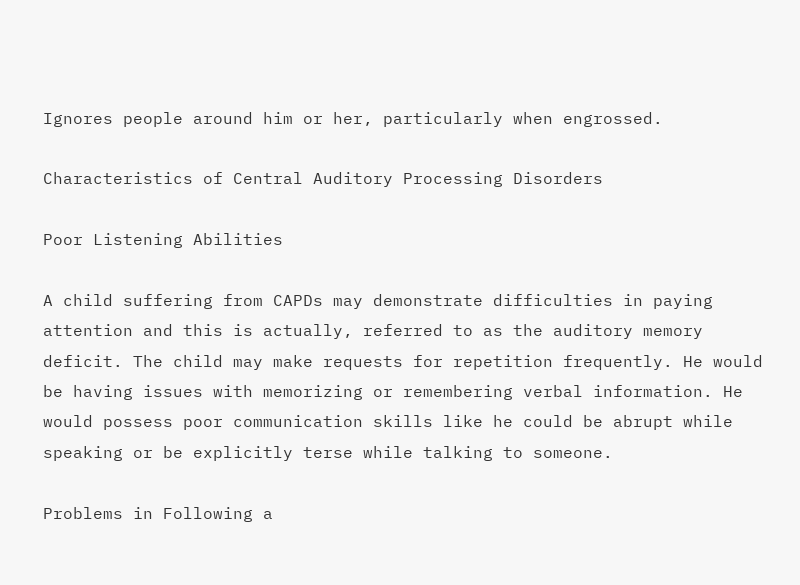Ignores people around him or her, particularly when engrossed.

Characteristics of Central Auditory Processing Disorders

Poor Listening Abilities

A child suffering from CAPDs may demonstrate difficulties in paying attention and this is actually, referred to as the auditory memory deficit. The child may make requests for repetition frequently. He would be having issues with memorizing or remembering verbal information. He would possess poor communication skills like he could be abrupt while speaking or be explicitly terse while talking to someone.

Problems in Following a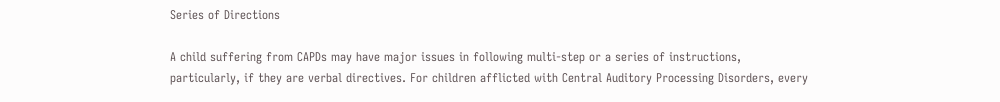Series of Directions

A child suffering from CAPDs may have major issues in following multi-step or a series of instructions, particularly, if they are verbal directives. For children afflicted with Central Auditory Processing Disorders, every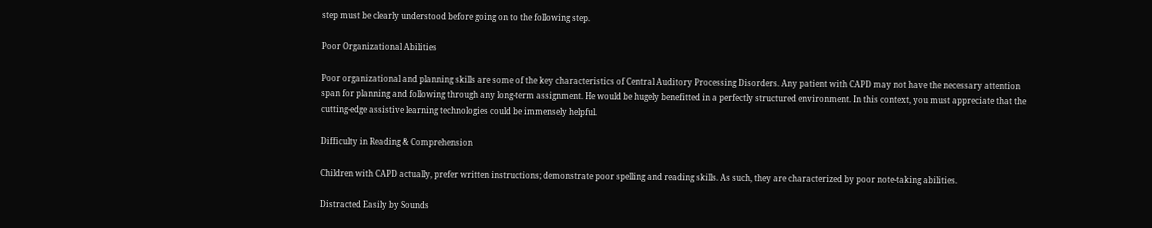step must be clearly understood before going on to the following step.

Poor Organizational Abilities

Poor organizational and planning skills are some of the key characteristics of Central Auditory Processing Disorders. Any patient with CAPD may not have the necessary attention span for planning and following through any long-term assignment. He would be hugely benefitted in a perfectly structured environment. In this context, you must appreciate that the cutting-edge assistive learning technologies could be immensely helpful.

Difficulty in Reading & Comprehension

Children with CAPD actually, prefer written instructions; demonstrate poor spelling and reading skills. As such, they are characterized by poor note-taking abilities.

Distracted Easily by Sounds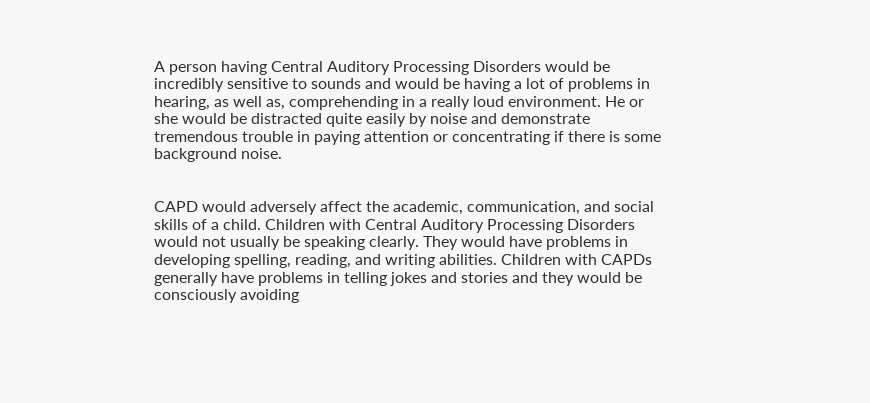A person having Central Auditory Processing Disorders would be incredibly sensitive to sounds and would be having a lot of problems in hearing, as well as, comprehending in a really loud environment. He or she would be distracted quite easily by noise and demonstrate tremendous trouble in paying attention or concentrating if there is some background noise.


CAPD would adversely affect the academic, communication, and social skills of a child. Children with Central Auditory Processing Disorders would not usually be speaking clearly. They would have problems in developing spelling, reading, and writing abilities. Children with CAPDs generally have problems in telling jokes and stories and they would be consciously avoiding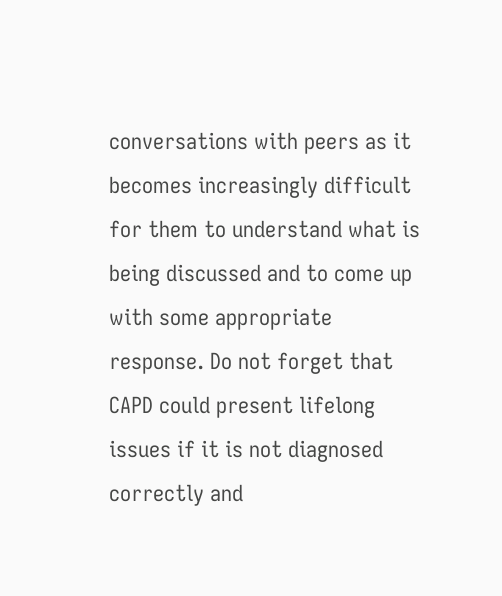conversations with peers as it becomes increasingly difficult for them to understand what is being discussed and to come up with some appropriate response. Do not forget that CAPD could present lifelong issues if it is not diagnosed correctly and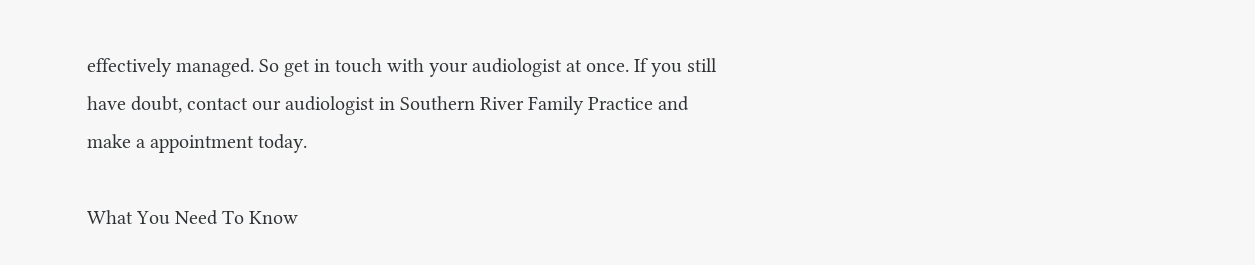effectively managed. So get in touch with your audiologist at once. If you still have doubt, contact our audiologist in Southern River Family Practice and make a appointment today.

What You Need To Know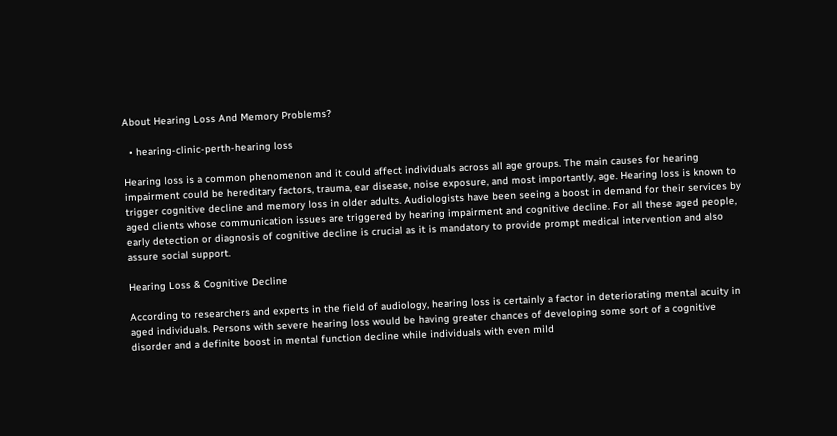About Hearing Loss And Memory Problems?

  • hearing-clinic-perth-hearing loss

Hearing loss is a common phenomenon and it could affect individuals across all age groups. The main causes for hearing impairment could be hereditary factors, trauma, ear disease, noise exposure, and most importantly, age. Hearing loss is known to trigger cognitive decline and memory loss in older adults. Audiologists have been seeing a boost in demand for their services by aged clients whose communication issues are triggered by hearing impairment and cognitive decline. For all these aged people, early detection or diagnosis of cognitive decline is crucial as it is mandatory to provide prompt medical intervention and also assure social support.

Hearing Loss & Cognitive Decline

According to researchers and experts in the field of audiology, hearing loss is certainly a factor in deteriorating mental acuity in aged individuals. Persons with severe hearing loss would be having greater chances of developing some sort of a cognitive disorder and a definite boost in mental function decline while individuals with even mild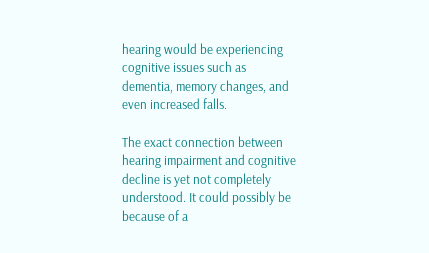hearing would be experiencing cognitive issues such as dementia, memory changes, and even increased falls.

The exact connection between hearing impairment and cognitive decline is yet not completely understood. It could possibly be because of a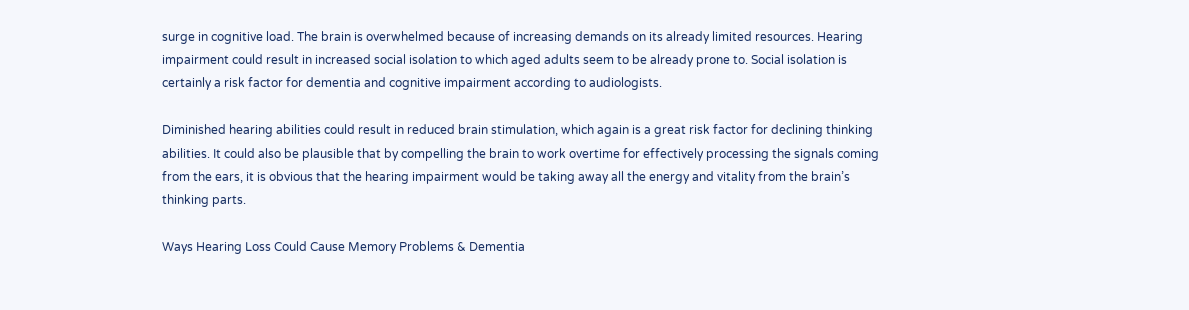surge in cognitive load. The brain is overwhelmed because of increasing demands on its already limited resources. Hearing impairment could result in increased social isolation to which aged adults seem to be already prone to. Social isolation is certainly a risk factor for dementia and cognitive impairment according to audiologists.

Diminished hearing abilities could result in reduced brain stimulation, which again is a great risk factor for declining thinking abilities. It could also be plausible that by compelling the brain to work overtime for effectively processing the signals coming from the ears, it is obvious that the hearing impairment would be taking away all the energy and vitality from the brain’s thinking parts.

Ways Hearing Loss Could Cause Memory Problems & Dementia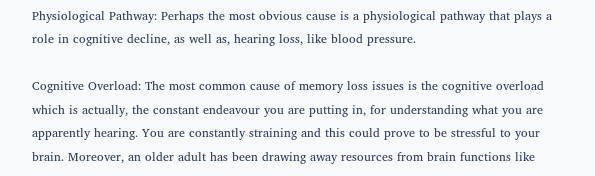Physiological Pathway: Perhaps the most obvious cause is a physiological pathway that plays a role in cognitive decline, as well as, hearing loss, like blood pressure.

Cognitive Overload: The most common cause of memory loss issues is the cognitive overload which is actually, the constant endeavour you are putting in, for understanding what you are apparently hearing. You are constantly straining and this could prove to be stressful to your brain. Moreover, an older adult has been drawing away resources from brain functions like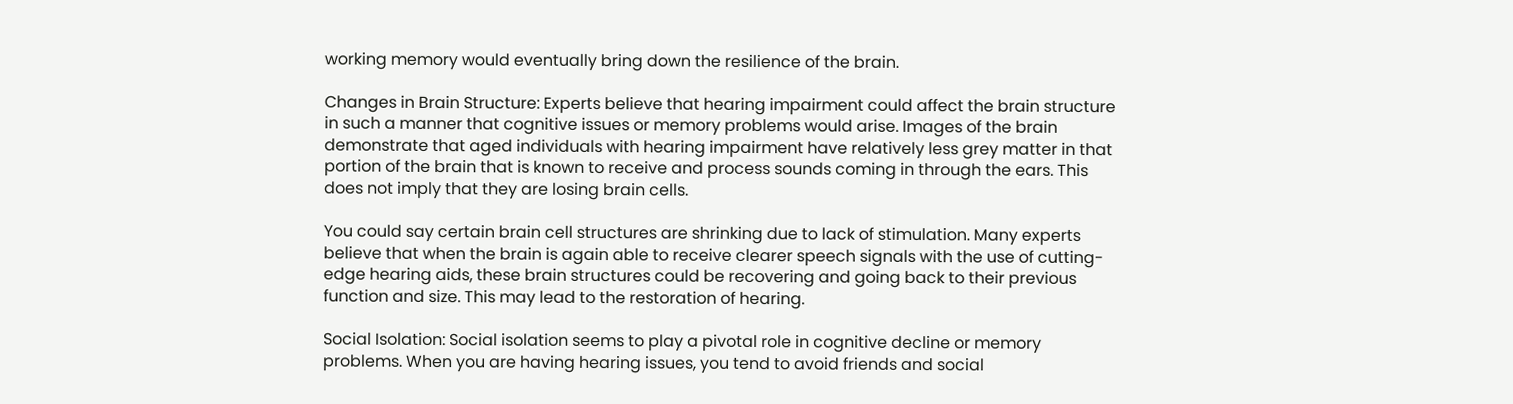working memory would eventually bring down the resilience of the brain.

Changes in Brain Structure: Experts believe that hearing impairment could affect the brain structure in such a manner that cognitive issues or memory problems would arise. Images of the brain demonstrate that aged individuals with hearing impairment have relatively less grey matter in that portion of the brain that is known to receive and process sounds coming in through the ears. This does not imply that they are losing brain cells.

You could say certain brain cell structures are shrinking due to lack of stimulation. Many experts believe that when the brain is again able to receive clearer speech signals with the use of cutting-edge hearing aids, these brain structures could be recovering and going back to their previous function and size. This may lead to the restoration of hearing.

Social Isolation: Social isolation seems to play a pivotal role in cognitive decline or memory problems. When you are having hearing issues, you tend to avoid friends and social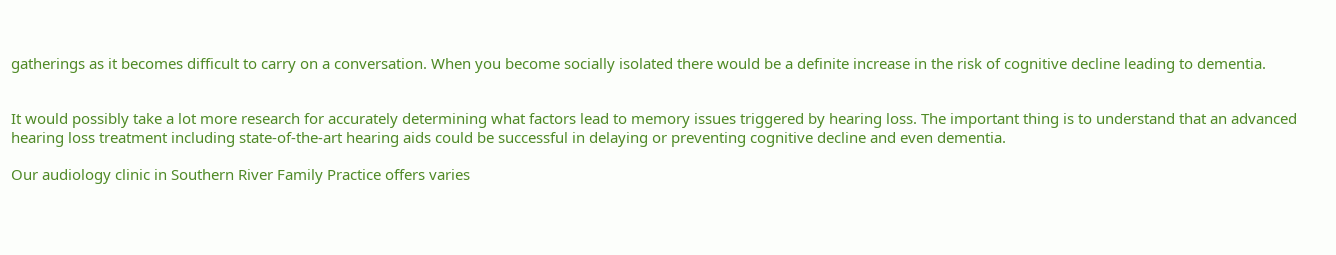gatherings as it becomes difficult to carry on a conversation. When you become socially isolated there would be a definite increase in the risk of cognitive decline leading to dementia.


It would possibly take a lot more research for accurately determining what factors lead to memory issues triggered by hearing loss. The important thing is to understand that an advanced hearing loss treatment including state-of-the-art hearing aids could be successful in delaying or preventing cognitive decline and even dementia.

Our audiology clinic in Southern River Family Practice offers varies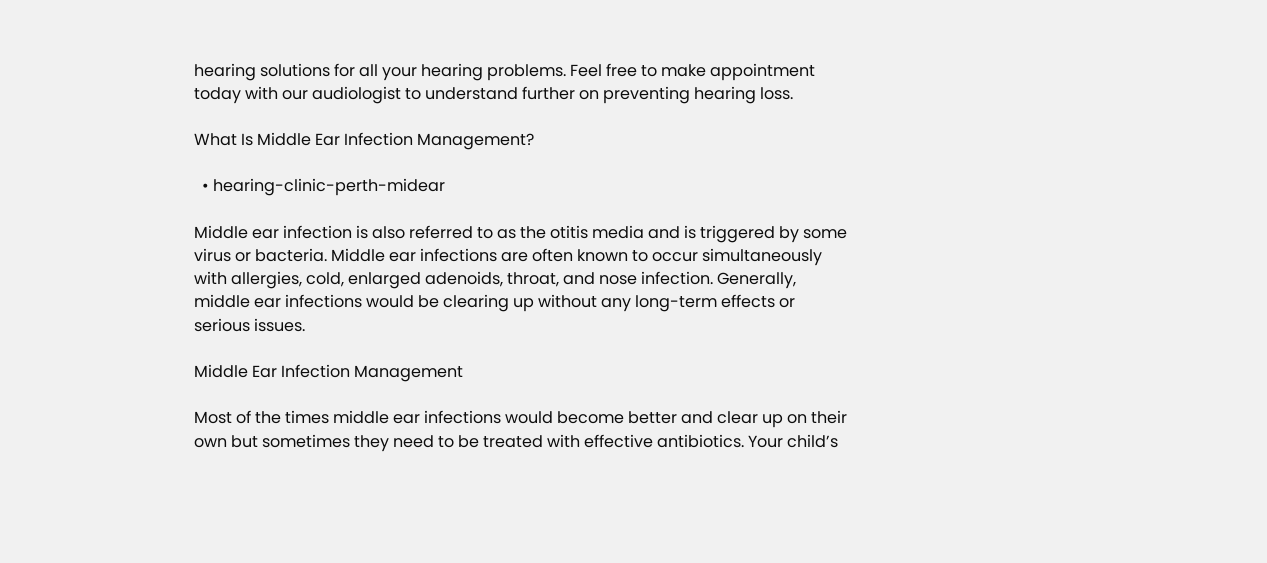hearing solutions for all your hearing problems. Feel free to make appointment today with our audiologist to understand further on preventing hearing loss.

What Is Middle Ear Infection Management?

  • hearing-clinic-perth-midear

Middle ear infection is also referred to as the otitis media and is triggered by some virus or bacteria. Middle ear infections are often known to occur simultaneously with allergies, cold, enlarged adenoids, throat, and nose infection. Generally, middle ear infections would be clearing up without any long-term effects or serious issues.

Middle Ear Infection Management

Most of the times middle ear infections would become better and clear up on their own but sometimes they need to be treated with effective antibiotics. Your child’s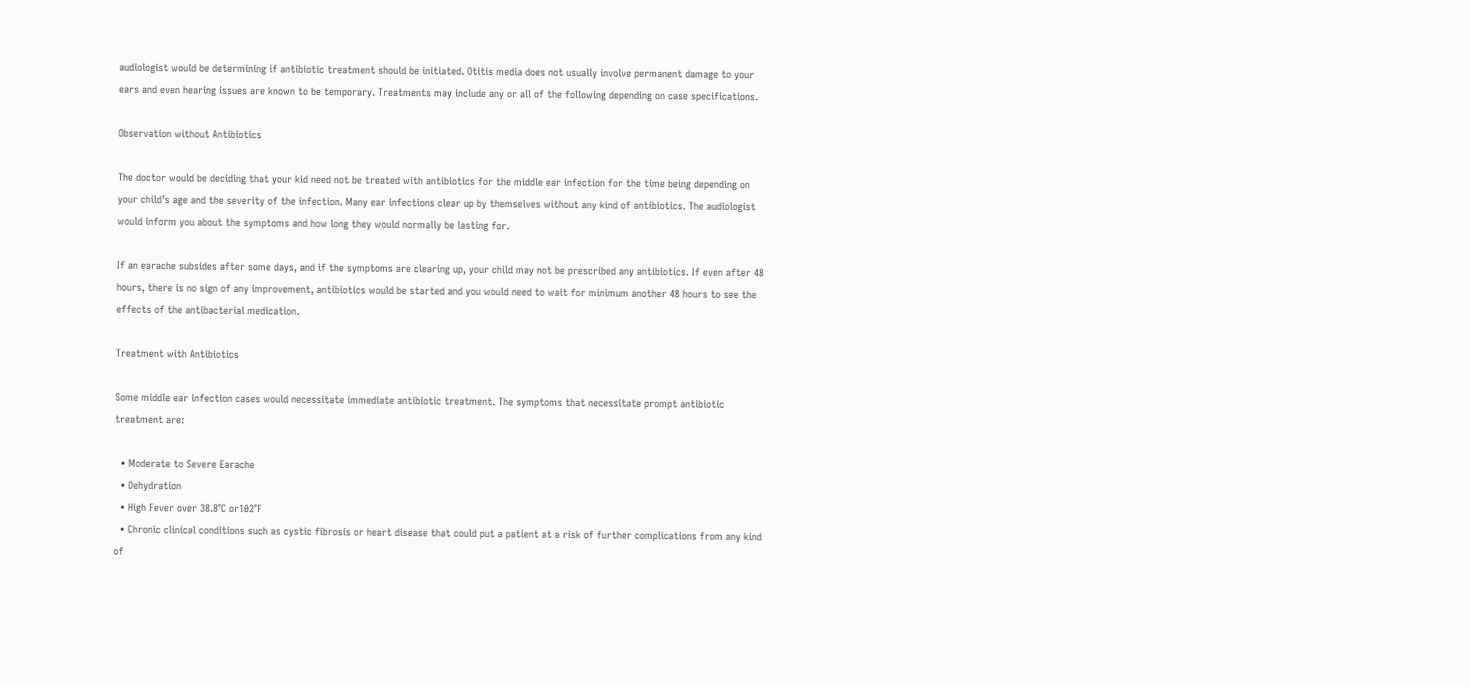audiologist would be determining if antibiotic treatment should be initiated. Otitis media does not usually involve permanent damage to your ears and even hearing issues are known to be temporary. Treatments may include any or all of the following depending on case specifications.

Observation without Antibiotics

The doctor would be deciding that your kid need not be treated with antibiotics for the middle ear infection for the time being depending on your child’s age and the severity of the infection. Many ear infections clear up by themselves without any kind of antibiotics. The audiologist would inform you about the symptoms and how long they would normally be lasting for.

If an earache subsides after some days, and if the symptoms are clearing up, your child may not be prescribed any antibiotics. If even after 48 hours, there is no sign of any improvement, antibiotics would be started and you would need to wait for minimum another 48 hours to see the effects of the antibacterial medication.

Treatment with Antibiotics

Some middle ear infection cases would necessitate immediate antibiotic treatment. The symptoms that necessitate prompt antibiotic treatment are:

  • Moderate to Severe Earache
  • Dehydration
  • High Fever over 38.8°C or102°F
  • Chronic clinical conditions such as cystic fibrosis or heart disease that could put a patient at a risk of further complications from any kind of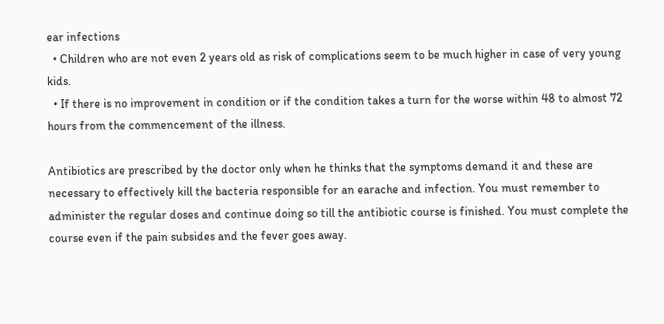ear infections
  • Children who are not even 2 years old as risk of complications seem to be much higher in case of very young kids.
  • If there is no improvement in condition or if the condition takes a turn for the worse within 48 to almost 72 hours from the commencement of the illness.

Antibiotics are prescribed by the doctor only when he thinks that the symptoms demand it and these are necessary to effectively kill the bacteria responsible for an earache and infection. You must remember to administer the regular doses and continue doing so till the antibiotic course is finished. You must complete the course even if the pain subsides and the fever goes away.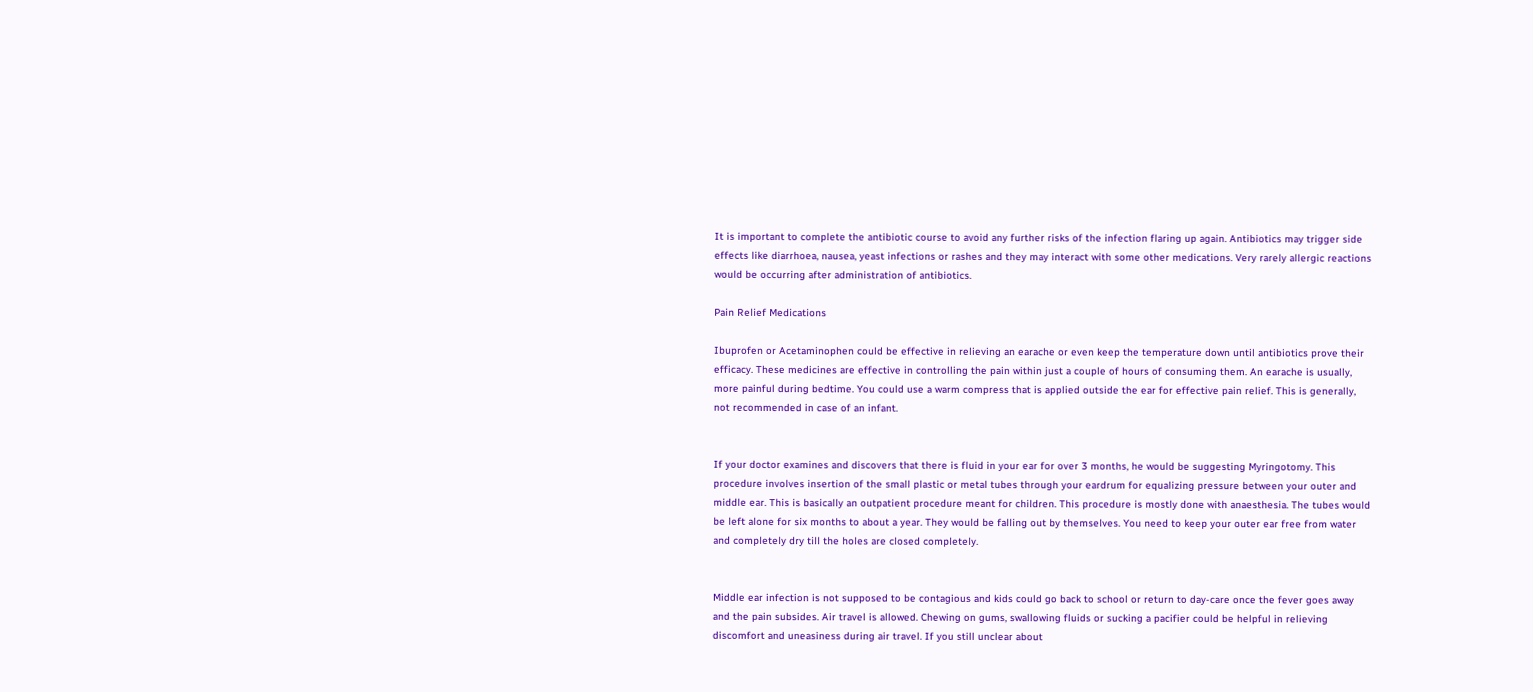It is important to complete the antibiotic course to avoid any further risks of the infection flaring up again. Antibiotics may trigger side effects like diarrhoea, nausea, yeast infections or rashes and they may interact with some other medications. Very rarely allergic reactions would be occurring after administration of antibiotics.

Pain Relief Medications

Ibuprofen or Acetaminophen could be effective in relieving an earache or even keep the temperature down until antibiotics prove their efficacy. These medicines are effective in controlling the pain within just a couple of hours of consuming them. An earache is usually, more painful during bedtime. You could use a warm compress that is applied outside the ear for effective pain relief. This is generally, not recommended in case of an infant.


If your doctor examines and discovers that there is fluid in your ear for over 3 months, he would be suggesting Myringotomy. This procedure involves insertion of the small plastic or metal tubes through your eardrum for equalizing pressure between your outer and middle ear. This is basically an outpatient procedure meant for children. This procedure is mostly done with anaesthesia. The tubes would be left alone for six months to about a year. They would be falling out by themselves. You need to keep your outer ear free from water and completely dry till the holes are closed completely.


Middle ear infection is not supposed to be contagious and kids could go back to school or return to day-care once the fever goes away and the pain subsides. Air travel is allowed. Chewing on gums, swallowing fluids or sucking a pacifier could be helpful in relieving discomfort and uneasiness during air travel. If you still unclear about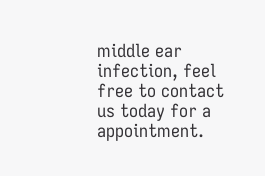middle ear infection, feel free to contact us today for a appointment.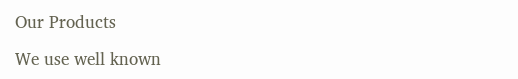Our Products

We use well known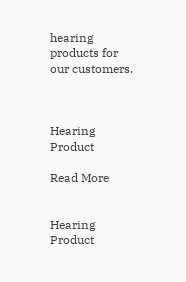hearing products for our customers.



Hearing Product

Read More


Hearing Product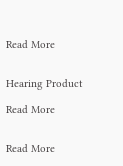Read More


Hearing Product

Read More


Read More